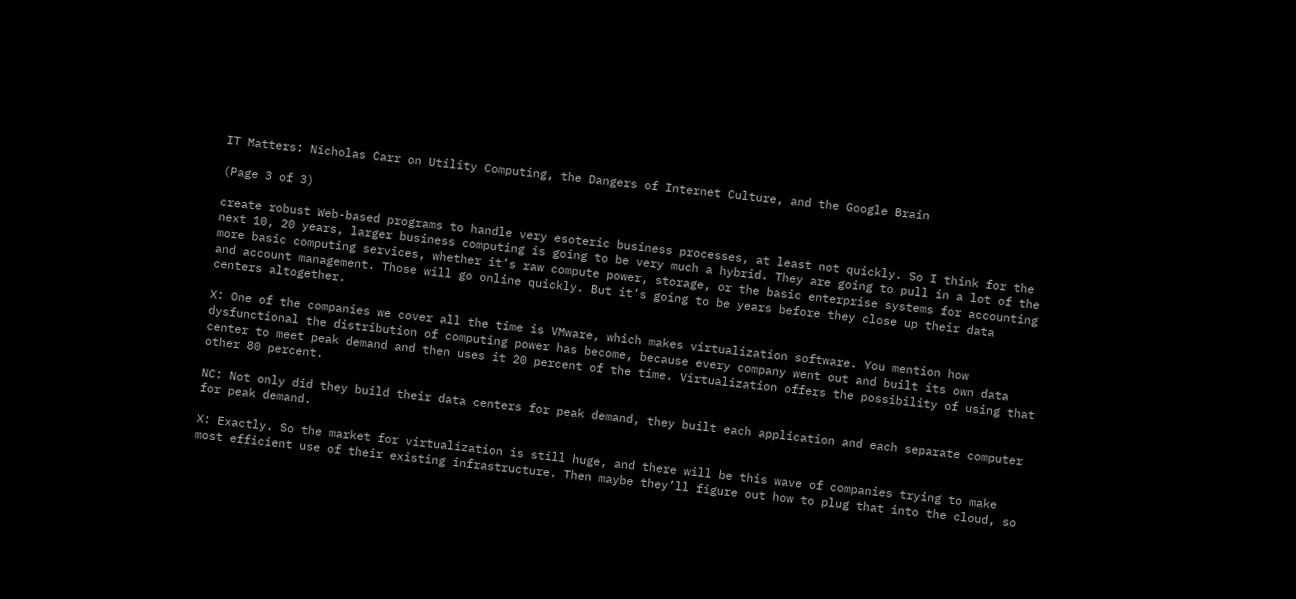IT Matters: Nicholas Carr on Utility Computing, the Dangers of Internet Culture, and the Google Brain

(Page 3 of 3)

create robust Web-based programs to handle very esoteric business processes, at least not quickly. So I think for the next 10, 20 years, larger business computing is going to be very much a hybrid. They are going to pull in a lot of the more basic computing services, whether it’s raw compute power, storage, or the basic enterprise systems for accounting and account management. Those will go online quickly. But it’s going to be years before they close up their data centers altogether.

X: One of the companies we cover all the time is VMware, which makes virtualization software. You mention how dysfunctional the distribution of computing power has become, because every company went out and built its own data center to meet peak demand and then uses it 20 percent of the time. Virtualization offers the possibility of using that other 80 percent.

NC: Not only did they build their data centers for peak demand, they built each application and each separate computer for peak demand.

X: Exactly. So the market for virtualization is still huge, and there will be this wave of companies trying to make most efficient use of their existing infrastructure. Then maybe they’ll figure out how to plug that into the cloud, so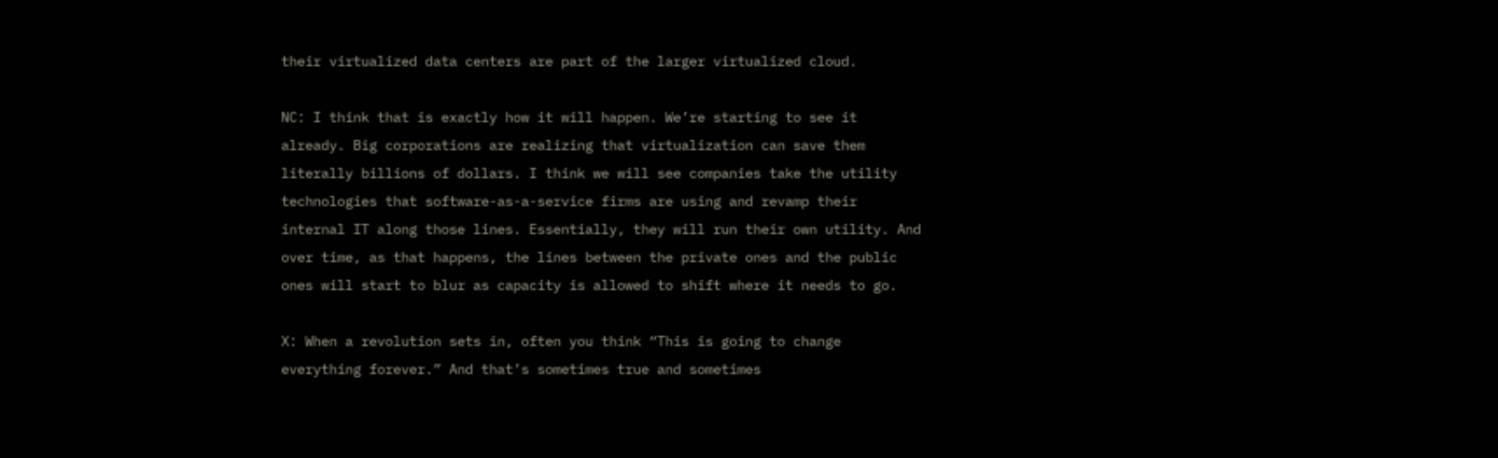their virtualized data centers are part of the larger virtualized cloud.

NC: I think that is exactly how it will happen. We’re starting to see it already. Big corporations are realizing that virtualization can save them literally billions of dollars. I think we will see companies take the utility technologies that software-as-a-service firms are using and revamp their internal IT along those lines. Essentially, they will run their own utility. And over time, as that happens, the lines between the private ones and the public ones will start to blur as capacity is allowed to shift where it needs to go.

X: When a revolution sets in, often you think “This is going to change everything forever.” And that’s sometimes true and sometimes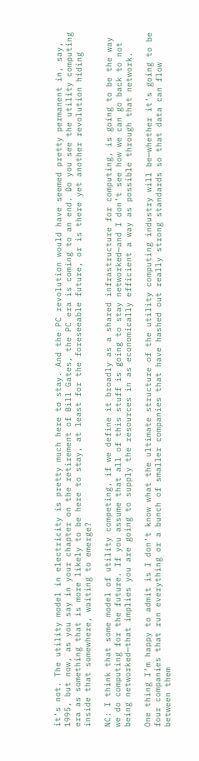it’s not. The utility model in electricity is pretty much here to stay. And the PC revolution would have seemed pretty permanent in, say, 1995, but now, as you say in your chapter on the retirement of Bill Gates, the PC era is coming to an end. Do you see the utility computing era as something that is more likely to be here to stay, at least for the foreseeable future, or is there yet another revolution hiding inside that somewhere, waiting to emerge?

NC: I think that some model of utility competing, if we define it broadly as a shared infrastructure for computing, is going to be the way we do computing for the future. If you assume that all of this stuff is going to stay networked—and I don’t see how we can go back to not being networked—that implies you are going to supply the resources in as economically efficient a way as possible through that network.

One thing I’m happy to admit is I don’t know what the ultimate structure of the utility computing industry will be—whether it’s going to be four companies that run everything or a bunch of smaller companies that have hashed out really strong standards so that data can flow between them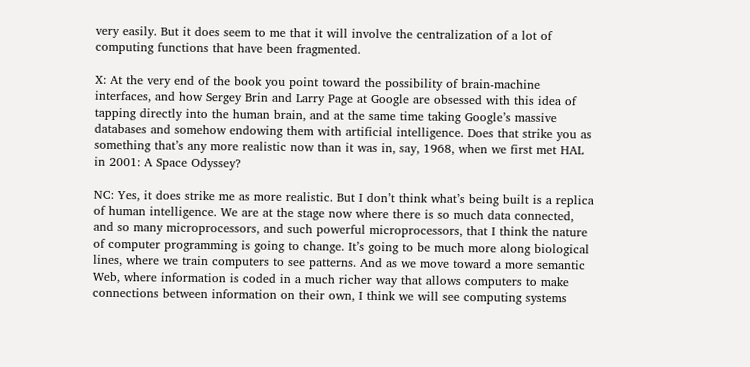very easily. But it does seem to me that it will involve the centralization of a lot of computing functions that have been fragmented.

X: At the very end of the book you point toward the possibility of brain-machine interfaces, and how Sergey Brin and Larry Page at Google are obsessed with this idea of tapping directly into the human brain, and at the same time taking Google’s massive databases and somehow endowing them with artificial intelligence. Does that strike you as something that’s any more realistic now than it was in, say, 1968, when we first met HAL in 2001: A Space Odyssey?

NC: Yes, it does strike me as more realistic. But I don’t think what’s being built is a replica of human intelligence. We are at the stage now where there is so much data connected, and so many microprocessors, and such powerful microprocessors, that I think the nature of computer programming is going to change. It’s going to be much more along biological lines, where we train computers to see patterns. And as we move toward a more semantic Web, where information is coded in a much richer way that allows computers to make connections between information on their own, I think we will see computing systems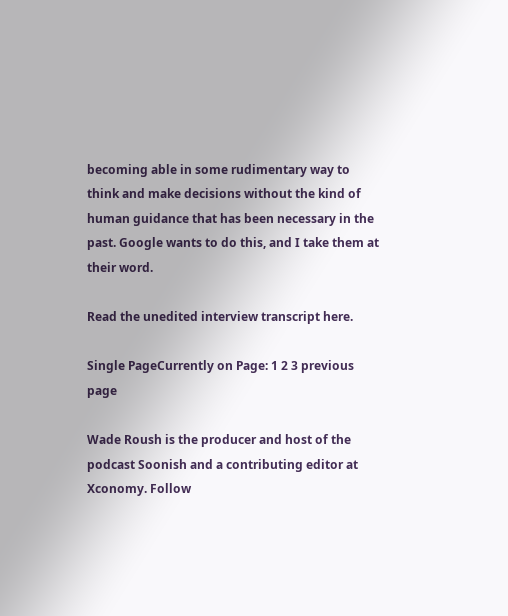becoming able in some rudimentary way to think and make decisions without the kind of human guidance that has been necessary in the past. Google wants to do this, and I take them at their word.

Read the unedited interview transcript here.

Single PageCurrently on Page: 1 2 3 previous page

Wade Roush is the producer and host of the podcast Soonish and a contributing editor at Xconomy. Follow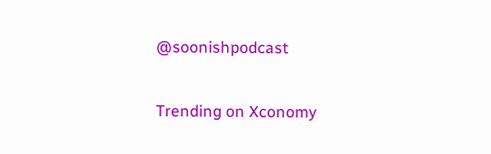@soonishpodcast

Trending on Xconomy